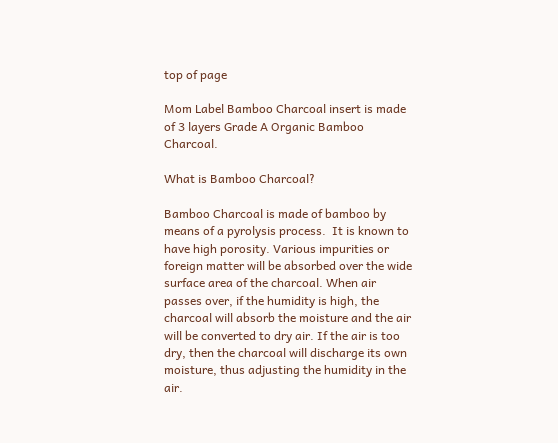top of page

Mom Label Bamboo Charcoal insert is made of 3 layers Grade A Organic Bamboo Charcoal.

What is Bamboo Charcoal?

Bamboo Charcoal is made of bamboo by means of a pyrolysis process.  It is known to have high porosity. Various impurities or foreign matter will be absorbed over the wide surface area of the charcoal. When air passes over, if the humidity is high, the charcoal will absorb the moisture and the air will be converted to dry air. If the air is too dry, then the charcoal will discharge its own moisture, thus adjusting the humidity in the air.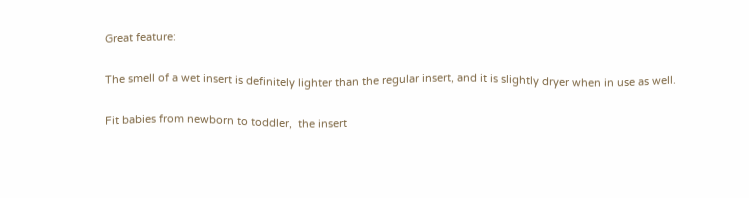Great feature:

The smell of a wet insert is definitely lighter than the regular insert, and it is slightly dryer when in use as well.

Fit babies from newborn to toddler,  the insert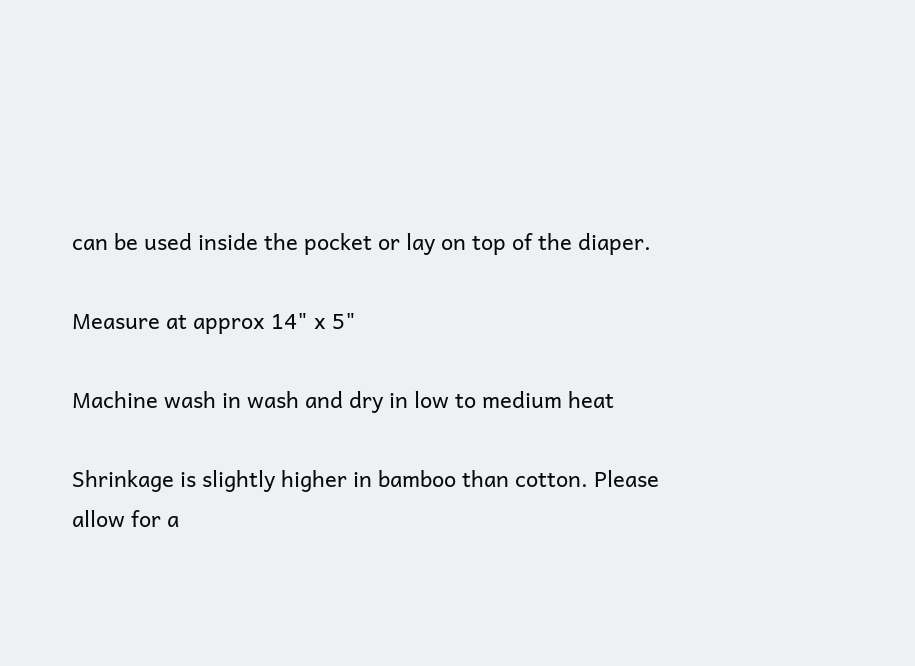can be used inside the pocket or lay on top of the diaper.

Measure at approx 14" x 5"

Machine wash in wash and dry in low to medium heat

Shrinkage is slightly higher in bamboo than cotton. Please allow for a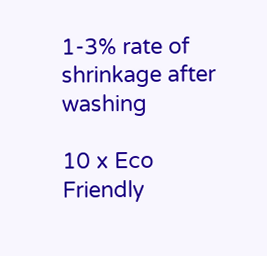1-3% rate of shrinkage after washing

10 x Eco Friendly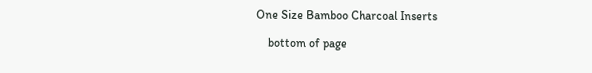One Size Bamboo Charcoal Inserts

    bottom of page